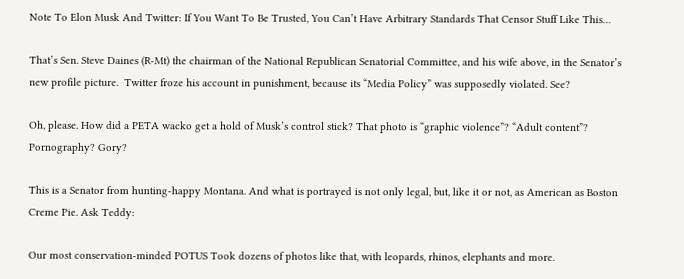Note To Elon Musk And Twitter: If You Want To Be Trusted, You Can’t Have Arbitrary Standards That Censor Stuff Like This…

That’s Sen. Steve Daines (R-Mt) the chairman of the National Republican Senatorial Committee, and his wife above, in the Senator’s new profile picture.  Twitter froze his account in punishment, because its “Media Policy” was supposedly violated. See?

Oh, please. How did a PETA wacko get a hold of Musk’s control stick? That photo is “graphic violence”? “Adult content”? Pornography? Gory?

This is a Senator from hunting-happy Montana. And what is portrayed is not only legal, but, like it or not, as American as Boston Creme Pie. Ask Teddy:

Our most conservation-minded POTUS Took dozens of photos like that, with leopards, rhinos, elephants and more.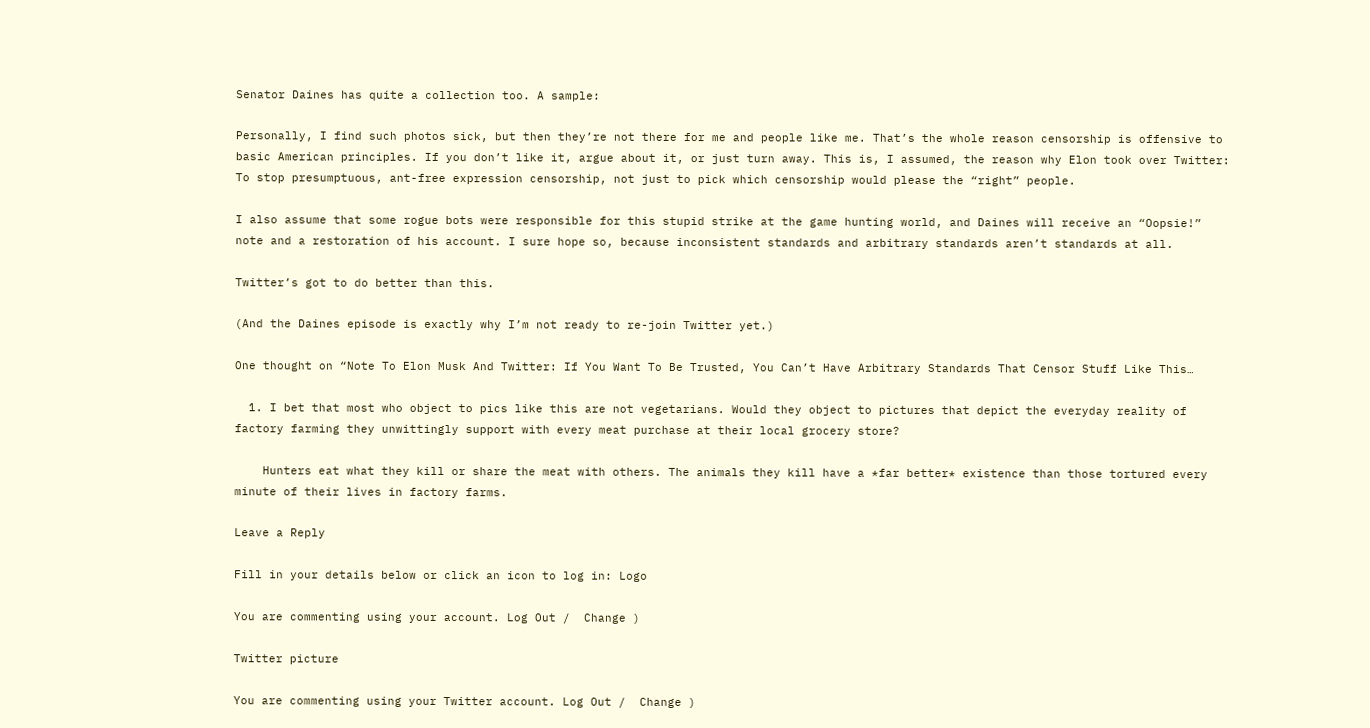Senator Daines has quite a collection too. A sample:

Personally, I find such photos sick, but then they’re not there for me and people like me. That’s the whole reason censorship is offensive to basic American principles. If you don’t like it, argue about it, or just turn away. This is, I assumed, the reason why Elon took over Twitter: To stop presumptuous, ant-free expression censorship, not just to pick which censorship would please the “right” people.

I also assume that some rogue bots were responsible for this stupid strike at the game hunting world, and Daines will receive an “Oopsie!” note and a restoration of his account. I sure hope so, because inconsistent standards and arbitrary standards aren’t standards at all.

Twitter’s got to do better than this.

(And the Daines episode is exactly why I’m not ready to re-join Twitter yet.)

One thought on “Note To Elon Musk And Twitter: If You Want To Be Trusted, You Can’t Have Arbitrary Standards That Censor Stuff Like This…

  1. I bet that most who object to pics like this are not vegetarians. Would they object to pictures that depict the everyday reality of factory farming they unwittingly support with every meat purchase at their local grocery store?

    Hunters eat what they kill or share the meat with others. The animals they kill have a *far better* existence than those tortured every minute of their lives in factory farms.

Leave a Reply

Fill in your details below or click an icon to log in: Logo

You are commenting using your account. Log Out /  Change )

Twitter picture

You are commenting using your Twitter account. Log Out /  Change )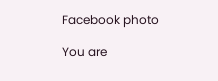Facebook photo

You are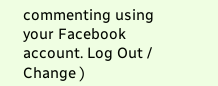commenting using your Facebook account. Log Out /  Change )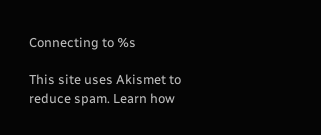Connecting to %s

This site uses Akismet to reduce spam. Learn how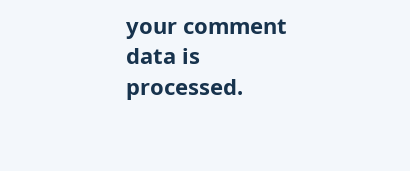your comment data is processed.